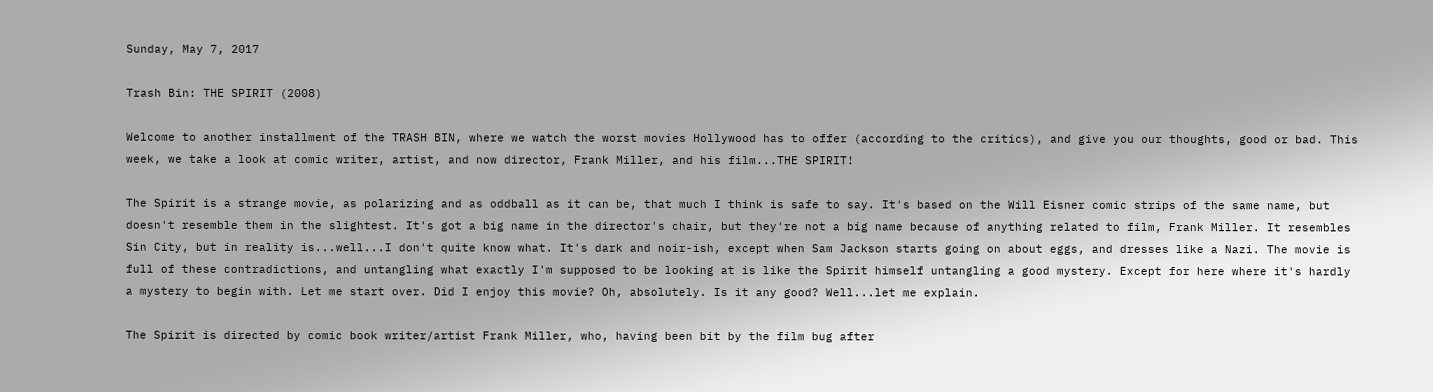Sunday, May 7, 2017

Trash Bin: THE SPIRIT (2008)

Welcome to another installment of the TRASH BIN, where we watch the worst movies Hollywood has to offer (according to the critics), and give you our thoughts, good or bad. This week, we take a look at comic writer, artist, and now director, Frank Miller, and his film...THE SPIRIT!

The Spirit is a strange movie, as polarizing and as oddball as it can be, that much I think is safe to say. It's based on the Will Eisner comic strips of the same name, but doesn't resemble them in the slightest. It's got a big name in the director's chair, but they're not a big name because of anything related to film, Frank Miller. It resembles Sin City, but in reality is...well...I don't quite know what. It's dark and noir-ish, except when Sam Jackson starts going on about eggs, and dresses like a Nazi. The movie is full of these contradictions, and untangling what exactly I'm supposed to be looking at is like the Spirit himself untangling a good mystery. Except for here where it's hardly a mystery to begin with. Let me start over. Did I enjoy this movie? Oh, absolutely. Is it any good? Well...let me explain.

The Spirit is directed by comic book writer/artist Frank Miller, who, having been bit by the film bug after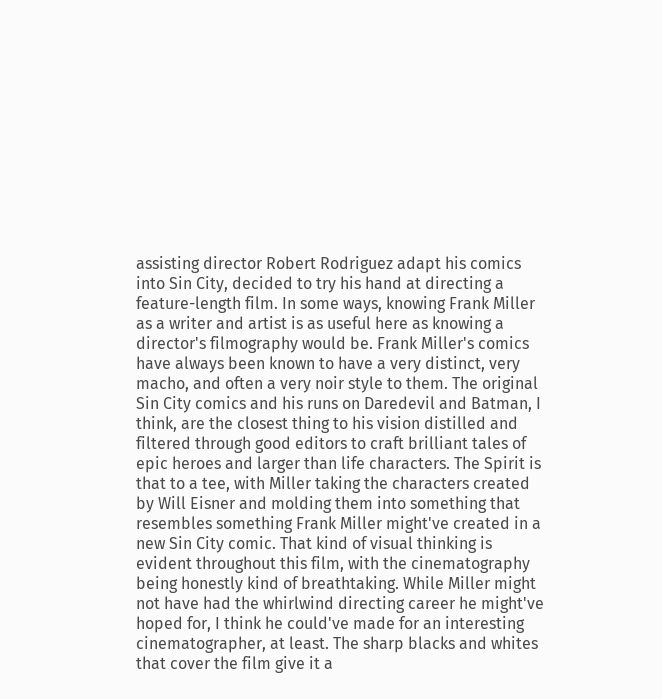assisting director Robert Rodriguez adapt his comics into Sin City, decided to try his hand at directing a feature-length film. In some ways, knowing Frank Miller as a writer and artist is as useful here as knowing a director's filmography would be. Frank Miller's comics have always been known to have a very distinct, very macho, and often a very noir style to them. The original Sin City comics and his runs on Daredevil and Batman, I think, are the closest thing to his vision distilled and filtered through good editors to craft brilliant tales of epic heroes and larger than life characters. The Spirit is that to a tee, with Miller taking the characters created by Will Eisner and molding them into something that resembles something Frank Miller might've created in a new Sin City comic. That kind of visual thinking is evident throughout this film, with the cinematography being honestly kind of breathtaking. While Miller might not have had the whirlwind directing career he might've hoped for, I think he could've made for an interesting cinematographer, at least. The sharp blacks and whites that cover the film give it a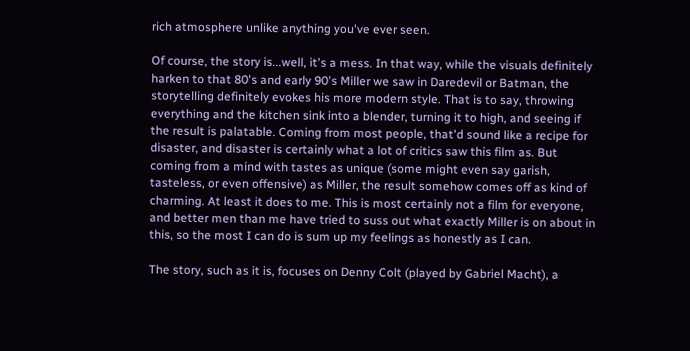rich atmosphere unlike anything you've ever seen.

Of course, the story is...well, it's a mess. In that way, while the visuals definitely harken to that 80's and early 90's Miller we saw in Daredevil or Batman, the storytelling definitely evokes his more modern style. That is to say, throwing everything and the kitchen sink into a blender, turning it to high, and seeing if the result is palatable. Coming from most people, that'd sound like a recipe for disaster, and disaster is certainly what a lot of critics saw this film as. But coming from a mind with tastes as unique (some might even say garish, tasteless, or even offensive) as Miller, the result somehow comes off as kind of charming. At least it does to me. This is most certainly not a film for everyone, and better men than me have tried to suss out what exactly Miller is on about in this, so the most I can do is sum up my feelings as honestly as I can.

The story, such as it is, focuses on Denny Colt (played by Gabriel Macht), a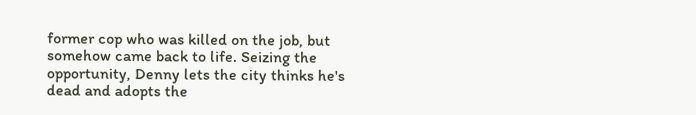former cop who was killed on the job, but somehow came back to life. Seizing the opportunity, Denny lets the city thinks he's dead and adopts the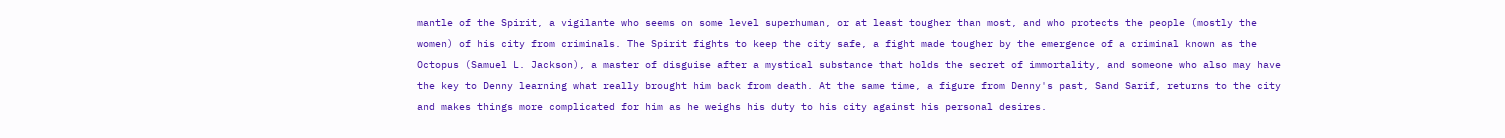mantle of the Spirit, a vigilante who seems on some level superhuman, or at least tougher than most, and who protects the people (mostly the women) of his city from criminals. The Spirit fights to keep the city safe, a fight made tougher by the emergence of a criminal known as the Octopus (Samuel L. Jackson), a master of disguise after a mystical substance that holds the secret of immortality, and someone who also may have the key to Denny learning what really brought him back from death. At the same time, a figure from Denny's past, Sand Sarif, returns to the city and makes things more complicated for him as he weighs his duty to his city against his personal desires.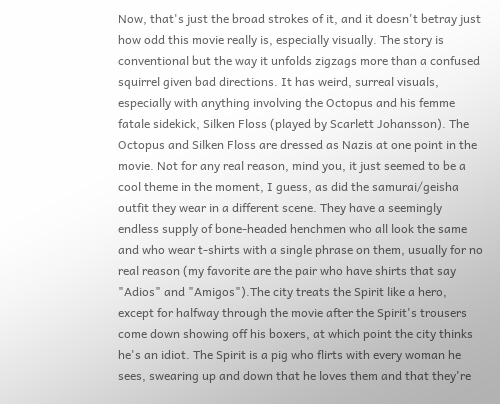Now, that's just the broad strokes of it, and it doesn't betray just how odd this movie really is, especially visually. The story is conventional but the way it unfolds zigzags more than a confused squirrel given bad directions. It has weird, surreal visuals, especially with anything involving the Octopus and his femme fatale sidekick, Silken Floss (played by Scarlett Johansson). The Octopus and Silken Floss are dressed as Nazis at one point in the movie. Not for any real reason, mind you, it just seemed to be a cool theme in the moment, I guess, as did the samurai/geisha outfit they wear in a different scene. They have a seemingly endless supply of bone-headed henchmen who all look the same and who wear t-shirts with a single phrase on them, usually for no real reason (my favorite are the pair who have shirts that say "Adios" and "Amigos").The city treats the Spirit like a hero, except for halfway through the movie after the Spirit's trousers come down showing off his boxers, at which point the city thinks he's an idiot. The Spirit is a pig who flirts with every woman he sees, swearing up and down that he loves them and that they're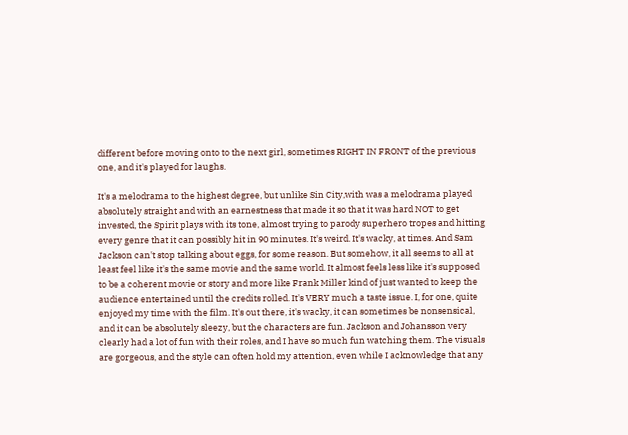different before moving onto to the next girl, sometimes RIGHT IN FRONT of the previous one, and it's played for laughs.

It's a melodrama to the highest degree, but unlike Sin City,with was a melodrama played absolutely straight and with an earnestness that made it so that it was hard NOT to get invested, the Spirit plays with its tone, almost trying to parody superhero tropes and hitting every genre that it can possibly hit in 90 minutes. It's weird. It's wacky, at times. And Sam Jackson can't stop talking about eggs, for some reason. But somehow, it all seems to all at least feel like it's the same movie and the same world. It almost feels less like it's supposed to be a coherent movie or story and more like Frank Miller kind of just wanted to keep the audience entertained until the credits rolled. It's VERY much a taste issue. I, for one, quite enjoyed my time with the film. It's out there, it's wacky, it can sometimes be nonsensical, and it can be absolutely sleezy, but the characters are fun. Jackson and Johansson very clearly had a lot of fun with their roles, and I have so much fun watching them. The visuals are gorgeous, and the style can often hold my attention, even while I acknowledge that any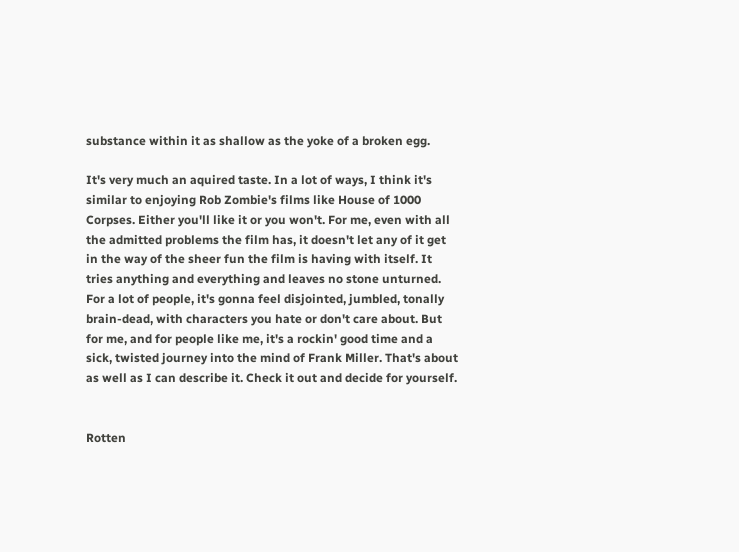substance within it as shallow as the yoke of a broken egg.

It's very much an aquired taste. In a lot of ways, I think it's similar to enjoying Rob Zombie's films like House of 1000 Corpses. Either you'll like it or you won't. For me, even with all the admitted problems the film has, it doesn't let any of it get in the way of the sheer fun the film is having with itself. It tries anything and everything and leaves no stone unturned. For a lot of people, it's gonna feel disjointed, jumbled, tonally brain-dead, with characters you hate or don't care about. But for me, and for people like me, it's a rockin' good time and a sick, twisted journey into the mind of Frank Miller. That's about as well as I can describe it. Check it out and decide for yourself.


Rotten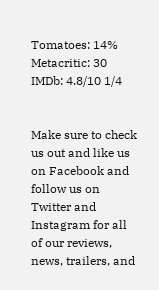Tomatoes: 14%
Metacritic: 30
IMDb: 4.8/10 1/4


Make sure to check us out and like us on Facebook and follow us on Twitter and Instagram for all of our reviews, news, trailers, and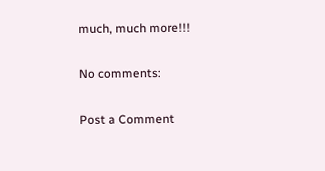much, much more!!!

No comments:

Post a Comment